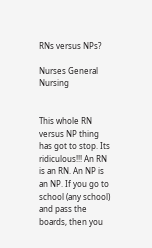RNs versus NPs?

Nurses General Nursing


This whole RN versus NP thing has got to stop. Its ridiculous!!! An RN is an RN. An NP is an NP. If you go to school (any school) and pass the boards, then you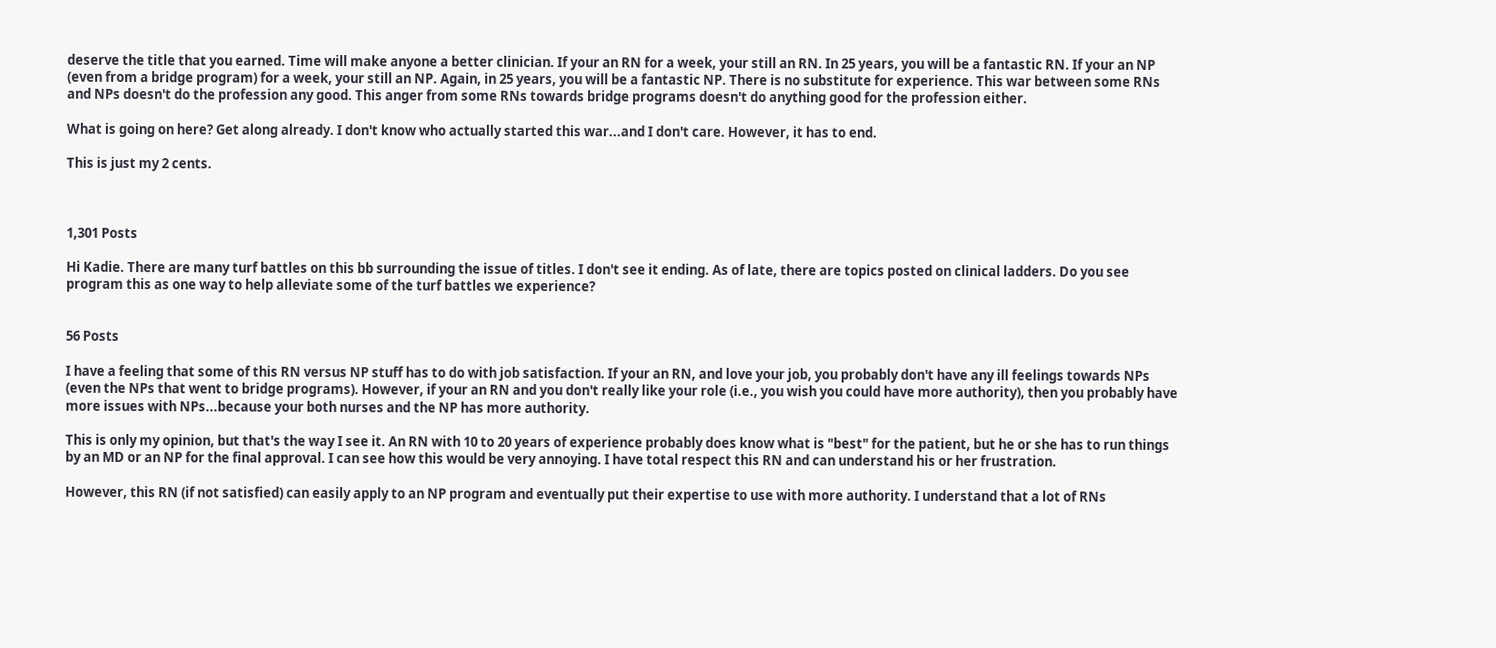deserve the title that you earned. Time will make anyone a better clinician. If your an RN for a week, your still an RN. In 25 years, you will be a fantastic RN. If your an NP (even from a bridge program) for a week, your still an NP. Again, in 25 years, you will be a fantastic NP. There is no substitute for experience. This war between some RNs and NPs doesn't do the profession any good. This anger from some RNs towards bridge programs doesn't do anything good for the profession either.

What is going on here? Get along already. I don't know who actually started this war...and I don't care. However, it has to end.

This is just my 2 cents.



1,301 Posts

Hi Kadie. There are many turf battles on this bb surrounding the issue of titles. I don't see it ending. As of late, there are topics posted on clinical ladders. Do you see program this as one way to help alleviate some of the turf battles we experience?


56 Posts

I have a feeling that some of this RN versus NP stuff has to do with job satisfaction. If your an RN, and love your job, you probably don't have any ill feelings towards NPs (even the NPs that went to bridge programs). However, if your an RN and you don't really like your role (i.e., you wish you could have more authority), then you probably have more issues with NPs...because your both nurses and the NP has more authority.

This is only my opinion, but that's the way I see it. An RN with 10 to 20 years of experience probably does know what is "best" for the patient, but he or she has to run things by an MD or an NP for the final approval. I can see how this would be very annoying. I have total respect this RN and can understand his or her frustration.

However, this RN (if not satisfied) can easily apply to an NP program and eventually put their expertise to use with more authority. I understand that a lot of RNs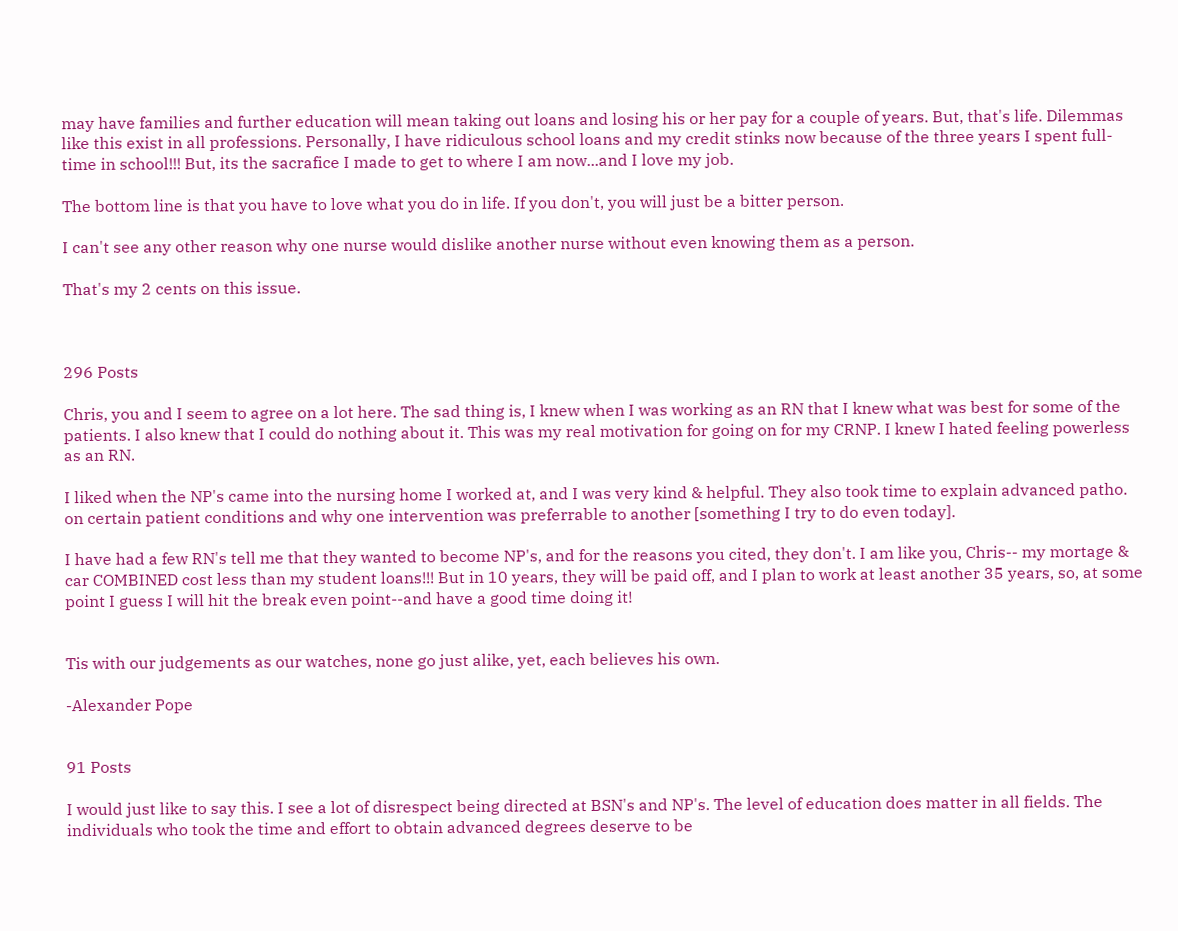may have families and further education will mean taking out loans and losing his or her pay for a couple of years. But, that's life. Dilemmas like this exist in all professions. Personally, I have ridiculous school loans and my credit stinks now because of the three years I spent full-time in school!!! But, its the sacrafice I made to get to where I am now...and I love my job.

The bottom line is that you have to love what you do in life. If you don't, you will just be a bitter person.

I can't see any other reason why one nurse would dislike another nurse without even knowing them as a person.

That's my 2 cents on this issue.



296 Posts

Chris, you and I seem to agree on a lot here. The sad thing is, I knew when I was working as an RN that I knew what was best for some of the patients. I also knew that I could do nothing about it. This was my real motivation for going on for my CRNP. I knew I hated feeling powerless as an RN.

I liked when the NP's came into the nursing home I worked at, and I was very kind & helpful. They also took time to explain advanced patho. on certain patient conditions and why one intervention was preferrable to another [something I try to do even today].

I have had a few RN's tell me that they wanted to become NP's, and for the reasons you cited, they don't. I am like you, Chris-- my mortage & car COMBINED cost less than my student loans!!! But in 10 years, they will be paid off, and I plan to work at least another 35 years, so, at some point I guess I will hit the break even point--and have a good time doing it!


Tis with our judgements as our watches, none go just alike, yet, each believes his own.

-Alexander Pope


91 Posts

I would just like to say this. I see a lot of disrespect being directed at BSN's and NP's. The level of education does matter in all fields. The individuals who took the time and effort to obtain advanced degrees deserve to be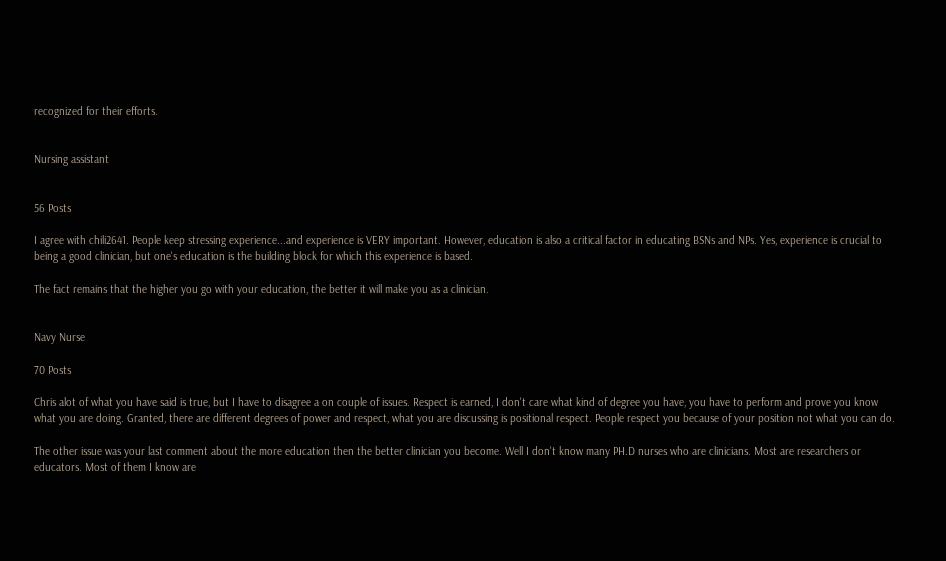recognized for their efforts.


Nursing assistant


56 Posts

I agree with chili2641. People keep stressing experience...and experience is VERY important. However, education is also a critical factor in educating BSNs and NPs. Yes, experience is crucial to being a good clinician, but one's education is the building block for which this experience is based.

The fact remains that the higher you go with your education, the better it will make you as a clinician.


Navy Nurse

70 Posts

Chris alot of what you have said is true, but I have to disagree a on couple of issues. Respect is earned, I don't care what kind of degree you have, you have to perform and prove you know what you are doing. Granted, there are different degrees of power and respect, what you are discussing is positional respect. People respect you because of your position not what you can do.

The other issue was your last comment about the more education then the better clinician you become. Well I don't know many PH.D nurses who are clinicians. Most are researchers or educators. Most of them I know are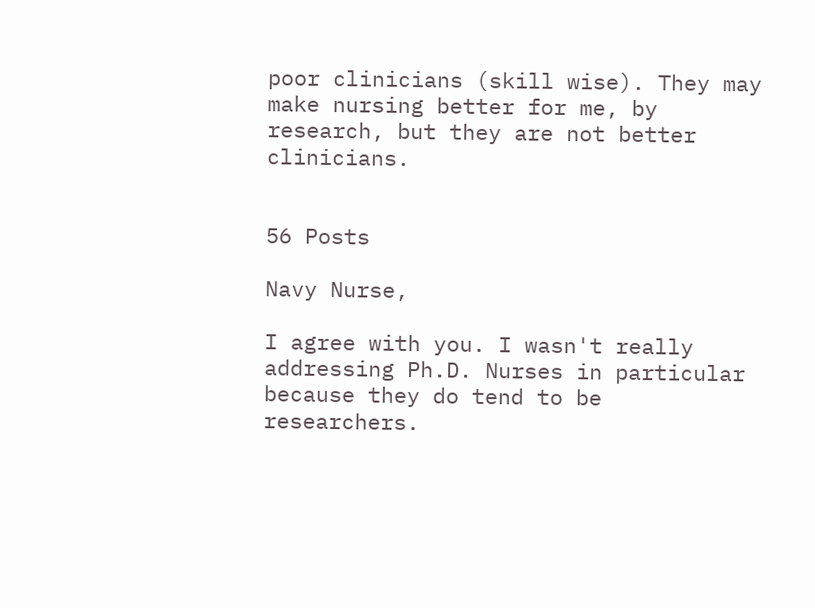poor clinicians (skill wise). They may make nursing better for me, by research, but they are not better clinicians.


56 Posts

Navy Nurse,

I agree with you. I wasn't really addressing Ph.D. Nurses in particular because they do tend to be researchers.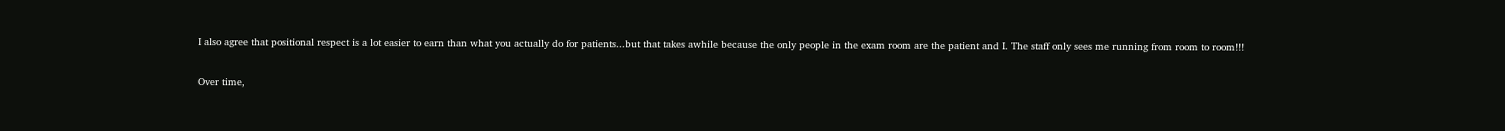I also agree that positional respect is a lot easier to earn than what you actually do for patients...but that takes awhile because the only people in the exam room are the patient and I. The staff only sees me running from room to room!!!

Over time,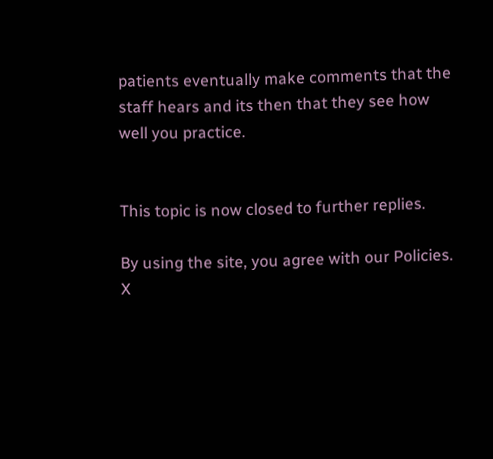patients eventually make comments that the staff hears and its then that they see how well you practice.


This topic is now closed to further replies.

By using the site, you agree with our Policies. X